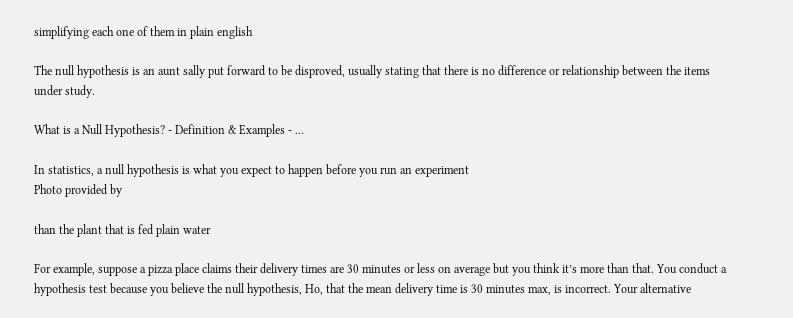simplifying each one of them in plain english

The null hypothesis is an aunt sally put forward to be disproved, usually stating that there is no difference or relationship between the items under study.

What is a Null Hypothesis? - Definition & Examples - …

In statistics, a null hypothesis is what you expect to happen before you run an experiment
Photo provided by

than the plant that is fed plain water

For example, suppose a pizza place claims their delivery times are 30 minutes or less on average but you think it’s more than that. You conduct a hypothesis test because you believe the null hypothesis, Ho, that the mean delivery time is 30 minutes max, is incorrect. Your alternative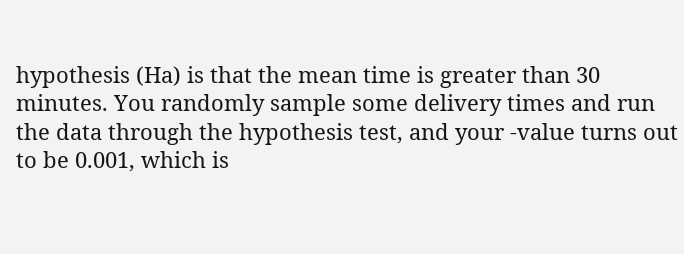hypothesis (Ha) is that the mean time is greater than 30 minutes. You randomly sample some delivery times and run the data through the hypothesis test, and your -value turns out to be 0.001, which is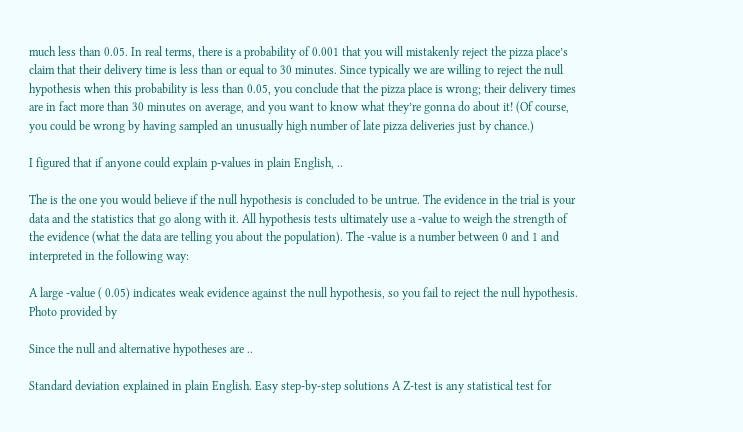much less than 0.05. In real terms, there is a probability of 0.001 that you will mistakenly reject the pizza place’s claim that their delivery time is less than or equal to 30 minutes. Since typically we are willing to reject the null hypothesis when this probability is less than 0.05, you conclude that the pizza place is wrong; their delivery times are in fact more than 30 minutes on average, and you want to know what they’re gonna do about it! (Of course, you could be wrong by having sampled an unusually high number of late pizza deliveries just by chance.)

I figured that if anyone could explain p-values in plain English, ..

The is the one you would believe if the null hypothesis is concluded to be untrue. The evidence in the trial is your data and the statistics that go along with it. All hypothesis tests ultimately use a -value to weigh the strength of the evidence (what the data are telling you about the population). The -value is a number between 0 and 1 and interpreted in the following way:

A large -value ( 0.05) indicates weak evidence against the null hypothesis, so you fail to reject the null hypothesis.
Photo provided by

Since the null and alternative hypotheses are ..

Standard deviation explained in plain English. Easy step-by-step solutions A Z-test is any statistical test for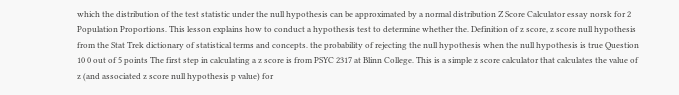which the distribution of the test statistic under the null hypothesis can be approximated by a normal distribution Z Score Calculator essay norsk for 2 Population Proportions. This lesson explains how to conduct a hypothesis test to determine whether the. Definition of z score, z score null hypothesis from the Stat Trek dictionary of statistical terms and concepts. the probability of rejecting the null hypothesis when the null hypothesis is true Question 10 0 out of 5 points The first step in calculating a z score is from PSYC 2317 at Blinn College. This is a simple z score calculator that calculates the value of z (and associated z score null hypothesis p value) for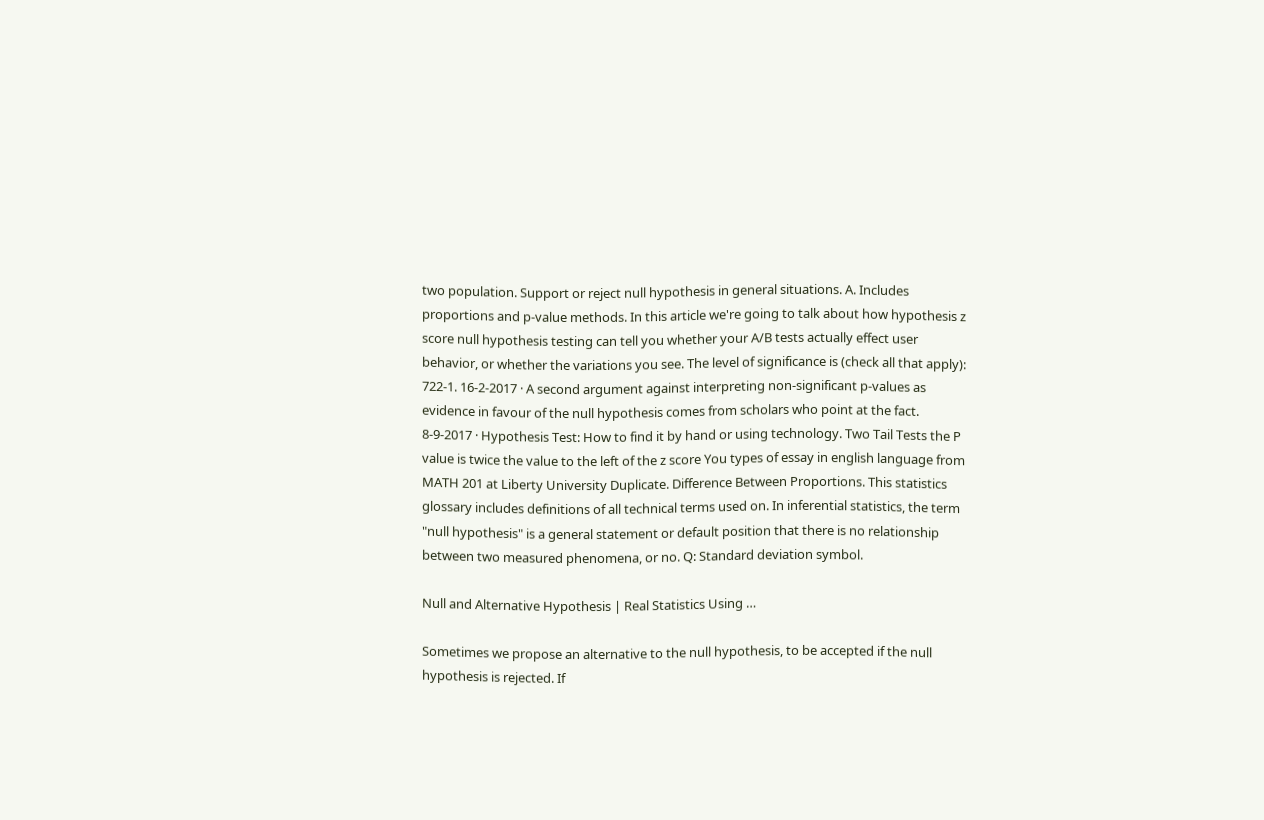two population. Support or reject null hypothesis in general situations. A. Includes proportions and p-value methods. In this article we're going to talk about how hypothesis z score null hypothesis testing can tell you whether your A/B tests actually effect user behavior, or whether the variations you see. The level of significance is (check all that apply): 722-1. 16-2-2017 · A second argument against interpreting non-significant p-values as evidence in favour of the null hypothesis comes from scholars who point at the fact. 8-9-2017 · Hypothesis Test: How to find it by hand or using technology. Two Tail Tests the P value is twice the value to the left of the z score You types of essay in english language from MATH 201 at Liberty University Duplicate. Difference Between Proportions. This statistics glossary includes definitions of all technical terms used on. In inferential statistics, the term "null hypothesis" is a general statement or default position that there is no relationship between two measured phenomena, or no. Q: Standard deviation symbol.

Null and Alternative Hypothesis | Real Statistics Using …

Sometimes we propose an alternative to the null hypothesis, to be accepted if the null hypothesis is rejected. If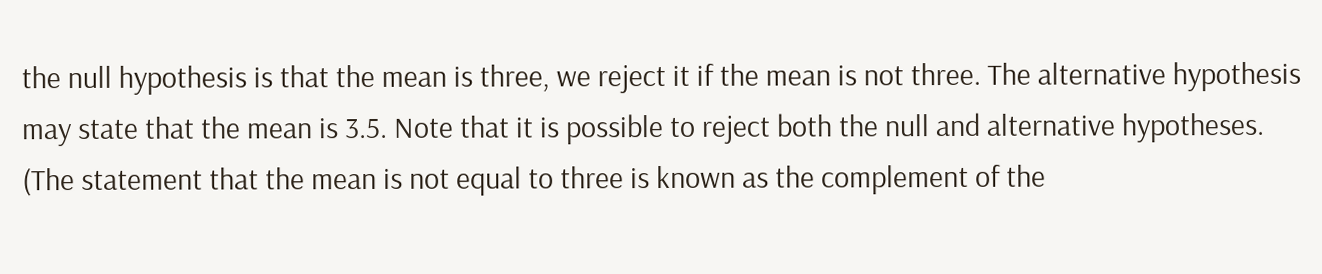the null hypothesis is that the mean is three, we reject it if the mean is not three. The alternative hypothesis may state that the mean is 3.5. Note that it is possible to reject both the null and alternative hypotheses. (The statement that the mean is not equal to three is known as the complement of the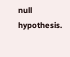null hypothesis.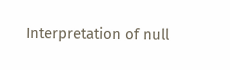Interpretation of null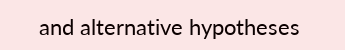and alternative hypotheses